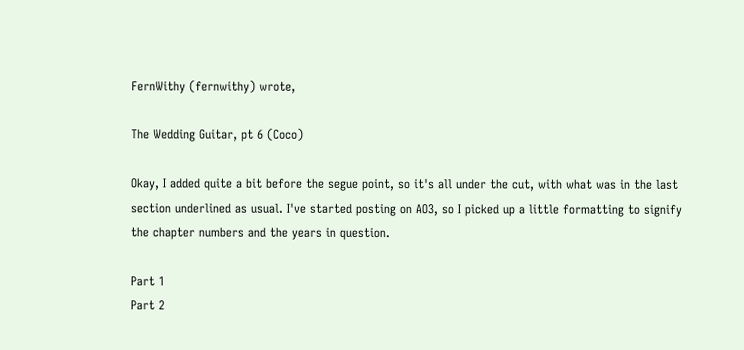FernWithy (fernwithy) wrote,

The Wedding Guitar, pt 6 (Coco)

Okay, I added quite a bit before the segue point, so it's all under the cut, with what was in the last section underlined as usual. I've started posting on AO3, so I picked up a little formatting to signify the chapter numbers and the years in question.

Part 1
Part 2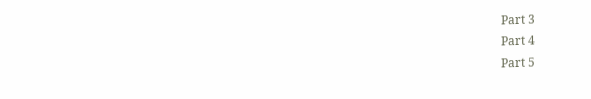Part 3
Part 4
Part 5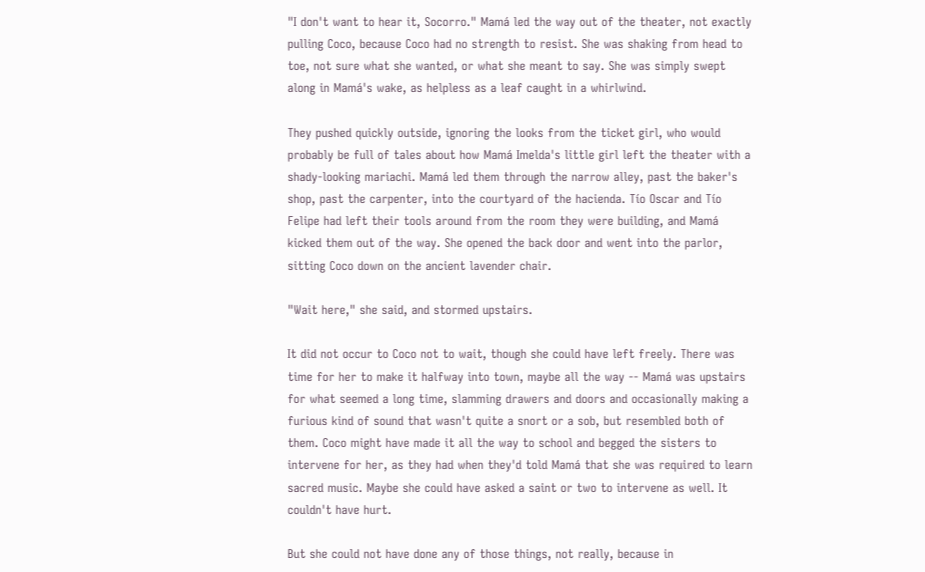"I don't want to hear it, Socorro." Mamá led the way out of the theater, not exactly pulling Coco, because Coco had no strength to resist. She was shaking from head to toe, not sure what she wanted, or what she meant to say. She was simply swept along in Mamá's wake, as helpless as a leaf caught in a whirlwind.

They pushed quickly outside, ignoring the looks from the ticket girl, who would probably be full of tales about how Mamá Imelda's little girl left the theater with a shady-looking mariachi. Mamá led them through the narrow alley, past the baker's shop, past the carpenter, into the courtyard of the hacienda. Tío Oscar and Tío Felipe had left their tools around from the room they were building, and Mamá kicked them out of the way. She opened the back door and went into the parlor, sitting Coco down on the ancient lavender chair.

"Wait here," she said, and stormed upstairs.

It did not occur to Coco not to wait, though she could have left freely. There was time for her to make it halfway into town, maybe all the way -- Mamá was upstairs for what seemed a long time, slamming drawers and doors and occasionally making a furious kind of sound that wasn't quite a snort or a sob, but resembled both of them. Coco might have made it all the way to school and begged the sisters to intervene for her, as they had when they'd told Mamá that she was required to learn sacred music. Maybe she could have asked a saint or two to intervene as well. It couldn't have hurt.

But she could not have done any of those things, not really, because in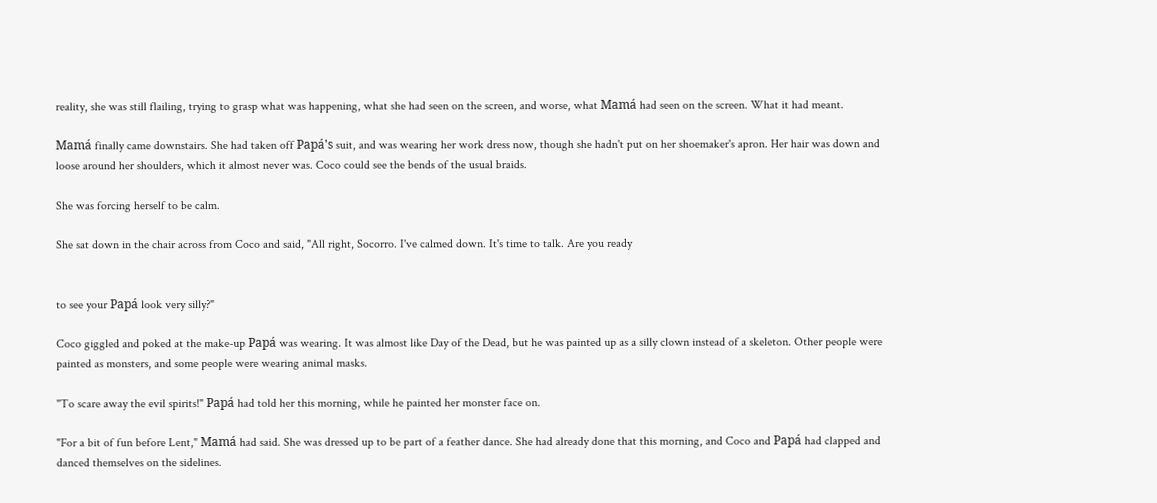reality, she was still flailing, trying to grasp what was happening, what she had seen on the screen, and worse, what Mamá had seen on the screen. What it had meant.

Mamá finally came downstairs. She had taken off Papá's suit, and was wearing her work dress now, though she hadn't put on her shoemaker's apron. Her hair was down and loose around her shoulders, which it almost never was. Coco could see the bends of the usual braids.

She was forcing herself to be calm.

She sat down in the chair across from Coco and said, "All right, Socorro. I've calmed down. It's time to talk. Are you ready


to see your Papá look very silly?"

Coco giggled and poked at the make-up Papá was wearing. It was almost like Day of the Dead, but he was painted up as a silly clown instead of a skeleton. Other people were painted as monsters, and some people were wearing animal masks.

"To scare away the evil spirits!" Papá had told her this morning, while he painted her monster face on.

"For a bit of fun before Lent," Mamá had said. She was dressed up to be part of a feather dance. She had already done that this morning, and Coco and Papá had clapped and danced themselves on the sidelines.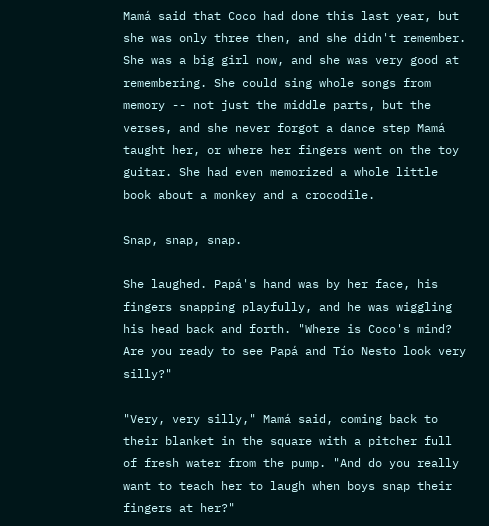Mamá said that Coco had done this last year, but she was only three then, and she didn't remember. She was a big girl now, and she was very good at remembering. She could sing whole songs from memory -- not just the middle parts, but the verses, and she never forgot a dance step Mamá taught her, or where her fingers went on the toy guitar. She had even memorized a whole little book about a monkey and a crocodile.

Snap, snap, snap.

She laughed. Papá's hand was by her face, his fingers snapping playfully, and he was wiggling his head back and forth. "Where is Coco's mind? Are you ready to see Papá and Tío Nesto look very silly?"

"Very, very silly," Mamá said, coming back to their blanket in the square with a pitcher full of fresh water from the pump. "And do you really want to teach her to laugh when boys snap their fingers at her?"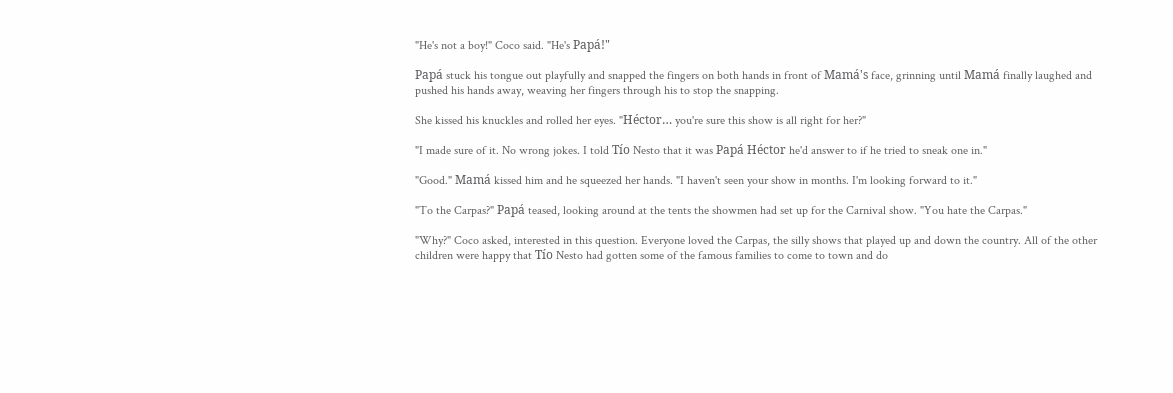"He's not a boy!" Coco said. "He's Papá!"

Papá stuck his tongue out playfully and snapped the fingers on both hands in front of Mamá's face, grinning until Mamá finally laughed and pushed his hands away, weaving her fingers through his to stop the snapping.

She kissed his knuckles and rolled her eyes. "Héctor… you're sure this show is all right for her?"

"I made sure of it. No wrong jokes. I told Tío Nesto that it was Papá Héctor he'd answer to if he tried to sneak one in."

"Good." Mamá kissed him and he squeezed her hands. "I haven't seen your show in months. I'm looking forward to it."

"To the Carpas?" Papá teased, looking around at the tents the showmen had set up for the Carnival show. "You hate the Carpas."

"Why?" Coco asked, interested in this question. Everyone loved the Carpas, the silly shows that played up and down the country. All of the other children were happy that Tío Nesto had gotten some of the famous families to come to town and do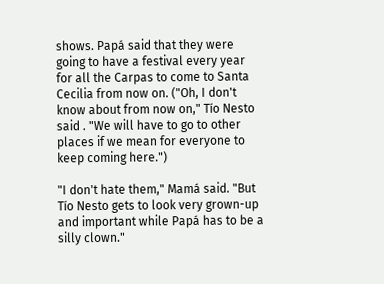shows. Papá said that they were going to have a festival every year for all the Carpas to come to Santa Cecilia from now on. ("Oh, I don't know about from now on," Tío Nesto said . "We will have to go to other places if we mean for everyone to keep coming here.")

"I don't hate them," Mamá said. "But Tío Nesto gets to look very grown-up and important while Papá has to be a silly clown."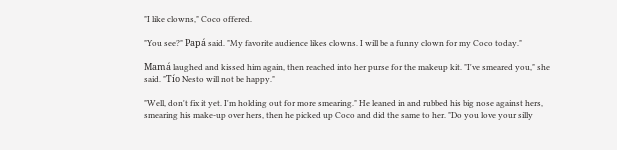"I like clowns," Coco offered.

"You see?" Papá said. "My favorite audience likes clowns. I will be a funny clown for my Coco today."

Mamá laughed and kissed him again, then reached into her purse for the makeup kit. "I've smeared you," she said. "Tío Nesto will not be happy."

"Well, don't fix it yet. I'm holding out for more smearing." He leaned in and rubbed his big nose against hers, smearing his make-up over hers, then he picked up Coco and did the same to her. "Do you love your silly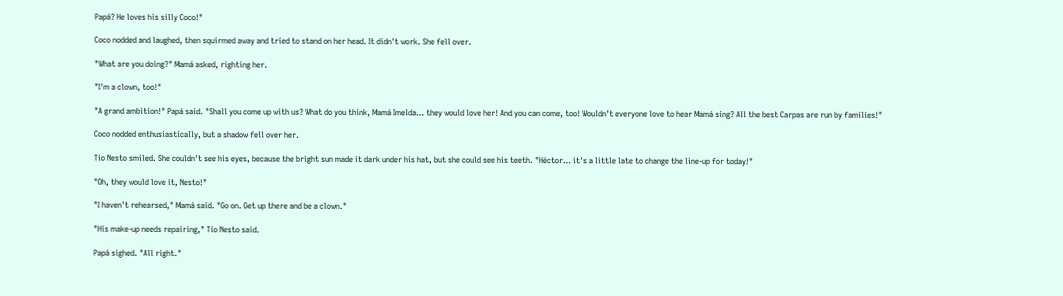Papá? He loves his silly Coco!"

Coco nodded and laughed, then squirmed away and tried to stand on her head. It didn't work. She fell over.

"What are you doing?" Mamá asked, righting her.

"I'm a clown, too!"

"A grand ambition!" Papá said. "Shall you come up with us? What do you think, Mamá Imelda… they would love her! And you can come, too! Wouldn't everyone love to hear Mamá sing? All the best Carpas are run by families!"

Coco nodded enthusiastically, but a shadow fell over her.

Tío Nesto smiled. She couldn't see his eyes, because the bright sun made it dark under his hat, but she could see his teeth. "Héctor… it's a little late to change the line-up for today!"

"Oh, they would love it, Nesto!"

"I haven't rehearsed," Mamá said. "Go on. Get up there and be a clown."

"His make-up needs repairing," Tío Nesto said.

Papá sighed. "All right."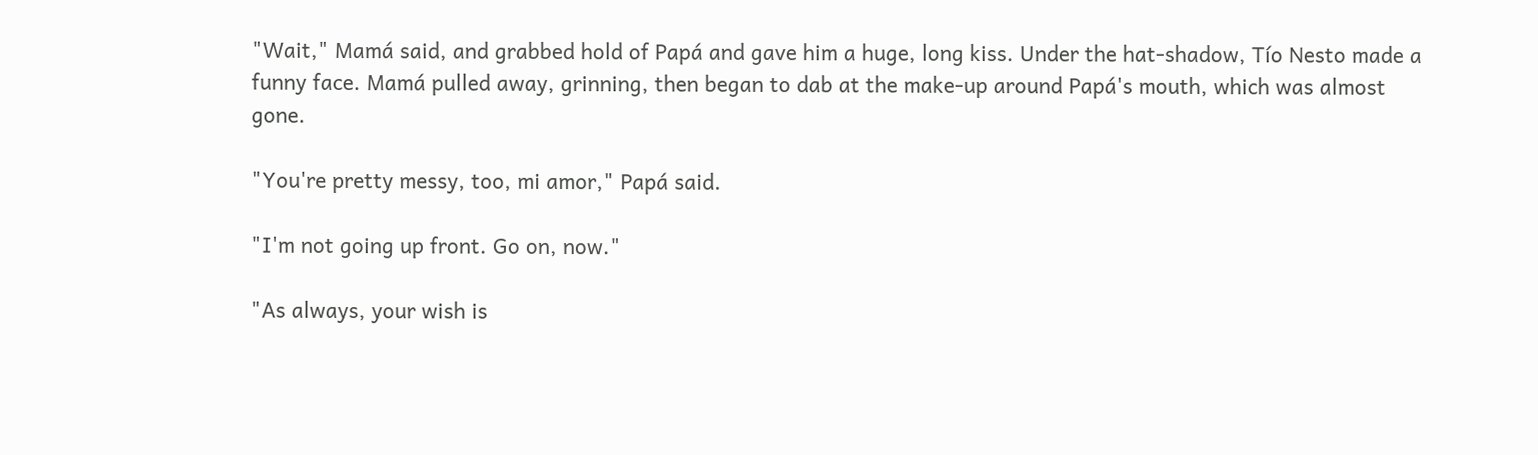"Wait," Mamá said, and grabbed hold of Papá and gave him a huge, long kiss. Under the hat-shadow, Tío Nesto made a funny face. Mamá pulled away, grinning, then began to dab at the make-up around Papá's mouth, which was almost gone.

"You're pretty messy, too, mi amor," Papá said.

"I'm not going up front. Go on, now."

"As always, your wish is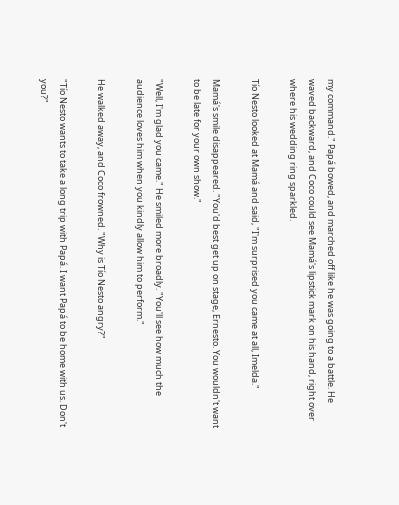my command." Papá bowed, and marched off like he was going to a battle. He waved backward, and Coco could see Mamá's lipstick mark on his hand, right over where his wedding ring sparkled.

Tío Nesto looked at Mamá and said, "I'm surprised you came at all, Imelda."

Mamá's smile disappeared. "You'd best get up on stage, Ernesto. You wouldn't want to be late for your own show."

"Well, I'm glad you came." He smiled more broadly. "You'll see how much the audience loves him when you kindly allow him to perform."

He walked away, and Coco frowned. "Why is Tío Nesto angry?"

"Tío Nesto wants to take a long trip with Papá. I want Papá to be home with us. Don't you?"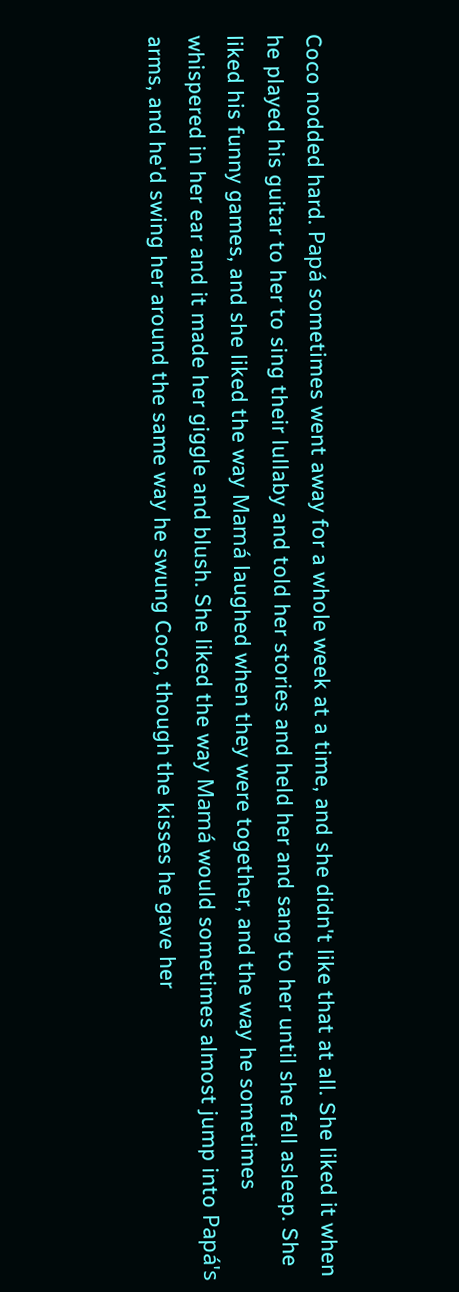Coco nodded hard. Papá sometimes went away for a whole week at a time, and she didn't like that at all. She liked it when he played his guitar to her to sing their lullaby and told her stories and held her and sang to her until she fell asleep. She liked his funny games, and she liked the way Mamá laughed when they were together, and the way he sometimes whispered in her ear and it made her giggle and blush. She liked the way Mamá would sometimes almost jump into Papá's arms, and he'd swing her around the same way he swung Coco, though the kisses he gave her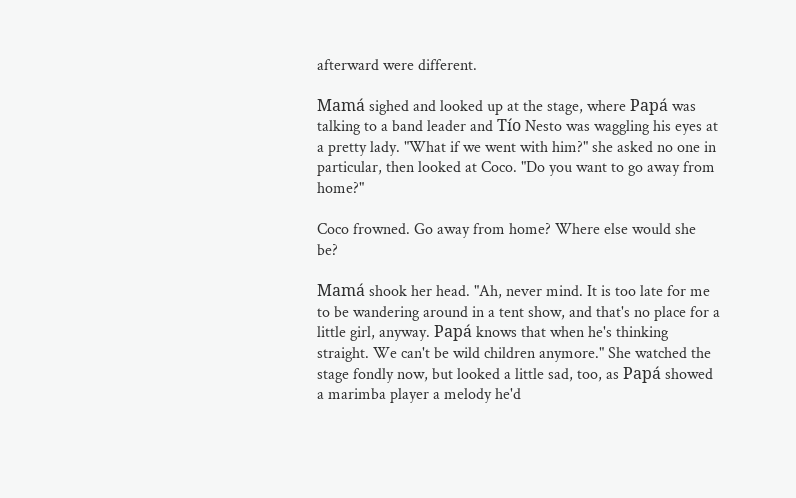afterward were different.

Mamá sighed and looked up at the stage, where Papá was talking to a band leader and Tío Nesto was waggling his eyes at a pretty lady. "What if we went with him?" she asked no one in particular, then looked at Coco. "Do you want to go away from home?"

Coco frowned. Go away from home? Where else would she be?

Mamá shook her head. "Ah, never mind. It is too late for me to be wandering around in a tent show, and that's no place for a little girl, anyway. Papá knows that when he's thinking straight. We can't be wild children anymore." She watched the stage fondly now, but looked a little sad, too, as Papá showed a marimba player a melody he'd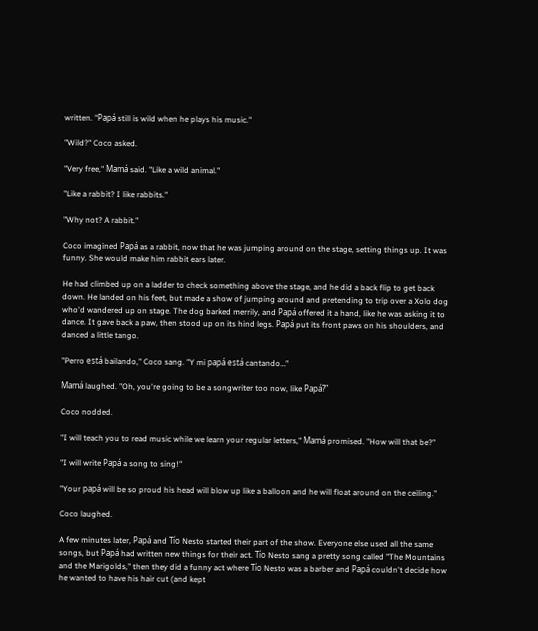written. "Papá still is wild when he plays his music."

"Wild?" Coco asked.

"Very free," Mamá said. "Like a wild animal."

"Like a rabbit? I like rabbits."

"Why not? A rabbit."

Coco imagined Papá as a rabbit, now that he was jumping around on the stage, setting things up. It was funny. She would make him rabbit ears later.

He had climbed up on a ladder to check something above the stage, and he did a back flip to get back down. He landed on his feet, but made a show of jumping around and pretending to trip over a Xolo dog who'd wandered up on stage. The dog barked merrily, and Papá offered it a hand, like he was asking it to dance. It gave back a paw, then stood up on its hind legs. Papá put its front paws on his shoulders, and danced a little tango.

"Perro está bailando," Coco sang. "Y mi papá está cantando…"

Mamá laughed. "Oh, you're going to be a songwriter too now, like Papá?"

Coco nodded.

"I will teach you to read music while we learn your regular letters," Mamá promised. "How will that be?"

"I will write Papá a song to sing!"

"Your papá will be so proud his head will blow up like a balloon and he will float around on the ceiling."

Coco laughed.

A few minutes later, Papá and Tío Nesto started their part of the show. Everyone else used all the same songs, but Papá had written new things for their act. Tío Nesto sang a pretty song called "The Mountains and the Marigolds," then they did a funny act where Tío Nesto was a barber and Papá couldn't decide how he wanted to have his hair cut (and kept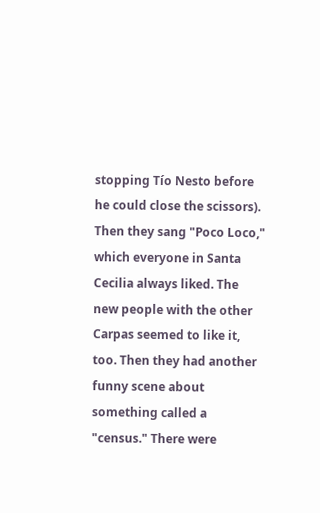stopping Tío Nesto before he could close the scissors). Then they sang "Poco Loco," which everyone in Santa Cecilia always liked. The new people with the other Carpas seemed to like it, too. Then they had another funny scene about something called a "census." There were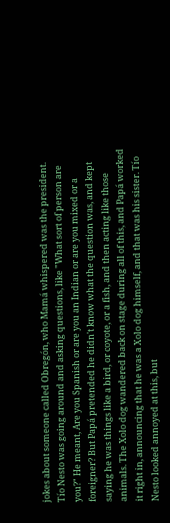jokes about someone called Obregón, who Mamá whispered was the president. Tío Nesto was going around and asking questions, like "What sort of person are you?" He meant, Are you Spanish or are you an Indian or are you mixed or a foreigner? But Papá pretended he didn't know what the question was, and kept saying he was things like a bird, or coyote, or a fish, and then acting like those animals. The Xolo dog wandered back on stage during all of this, and Papá worked it right in, announcing that he was a Xolo dog himself, and that was his sister. Tío Nesto looked annoyed at this, but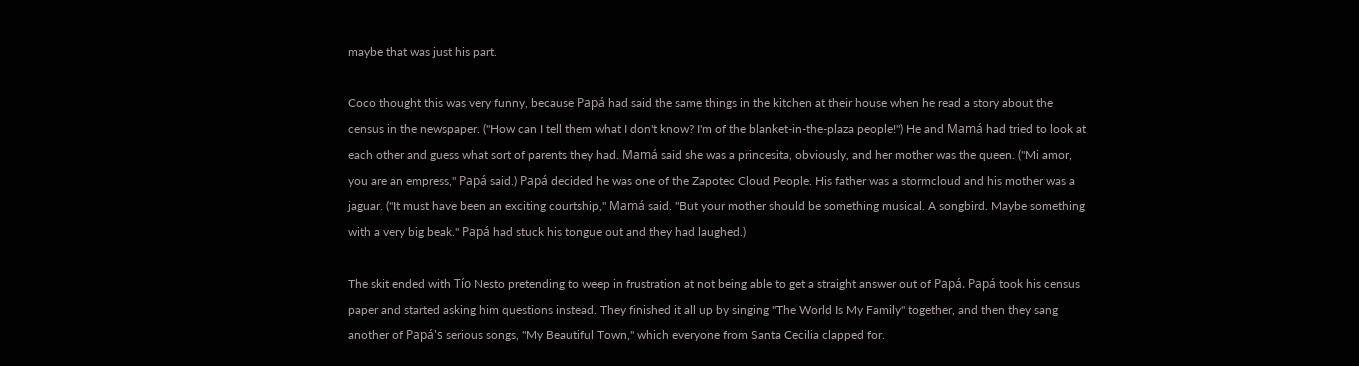maybe that was just his part.

Coco thought this was very funny, because Papá had said the same things in the kitchen at their house when he read a story about the census in the newspaper. ("How can I tell them what I don't know? I'm of the blanket-in-the-plaza people!") He and Mamá had tried to look at each other and guess what sort of parents they had. Mamá said she was a princesita, obviously, and her mother was the queen. ("Mi amor, you are an empress," Papá said.) Papá decided he was one of the Zapotec Cloud People. His father was a stormcloud and his mother was a jaguar. ("It must have been an exciting courtship," Mamá said. "But your mother should be something musical. A songbird. Maybe something with a very big beak." Papá had stuck his tongue out and they had laughed.)

The skit ended with Tío Nesto pretending to weep in frustration at not being able to get a straight answer out of Papá. Papá took his census paper and started asking him questions instead. They finished it all up by singing "The World Is My Family" together, and then they sang another of Papá's serious songs, "My Beautiful Town," which everyone from Santa Cecilia clapped for.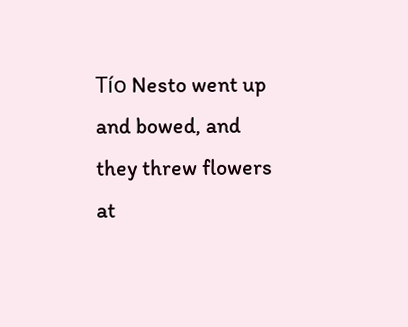Tío Nesto went up and bowed, and they threw flowers at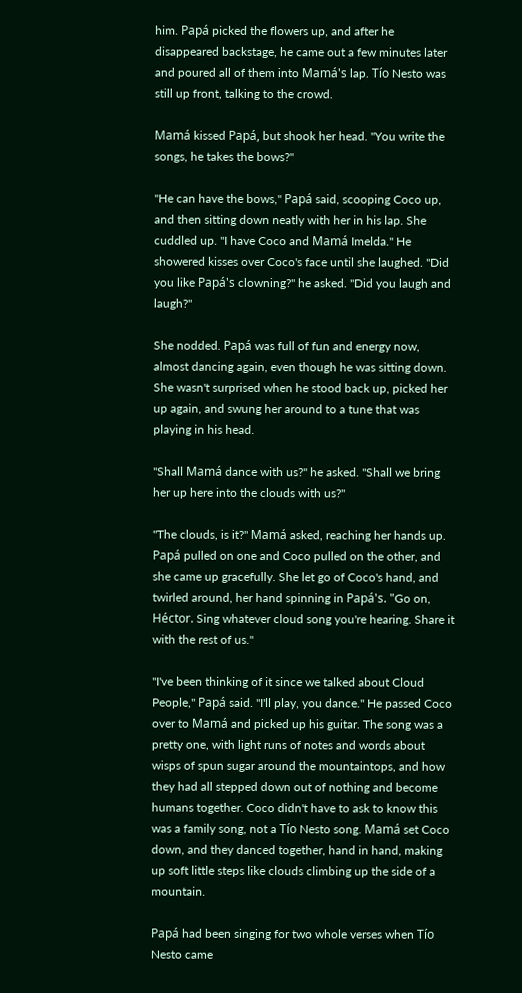him. Papá picked the flowers up, and after he disappeared backstage, he came out a few minutes later and poured all of them into Mamá's lap. Tío Nesto was still up front, talking to the crowd.

Mamá kissed Papá, but shook her head. "You write the songs, he takes the bows?"

"He can have the bows," Papá said, scooping Coco up, and then sitting down neatly with her in his lap. She cuddled up. "I have Coco and Mamá Imelda." He showered kisses over Coco's face until she laughed. "Did you like Papá's clowning?" he asked. "Did you laugh and laugh?"

She nodded. Papá was full of fun and energy now, almost dancing again, even though he was sitting down. She wasn't surprised when he stood back up, picked her up again, and swung her around to a tune that was playing in his head.

"Shall Mamá dance with us?" he asked. "Shall we bring her up here into the clouds with us?"

"The clouds, is it?" Mamá asked, reaching her hands up. Papá pulled on one and Coco pulled on the other, and she came up gracefully. She let go of Coco's hand, and twirled around, her hand spinning in Papá's. "Go on, Héctor. Sing whatever cloud song you're hearing. Share it with the rest of us."

"I've been thinking of it since we talked about Cloud People," Papá said. "I'll play, you dance." He passed Coco over to Mamá and picked up his guitar. The song was a pretty one, with light runs of notes and words about wisps of spun sugar around the mountaintops, and how they had all stepped down out of nothing and become humans together. Coco didn't have to ask to know this was a family song, not a Tío Nesto song. Mamá set Coco down, and they danced together, hand in hand, making up soft little steps like clouds climbing up the side of a mountain.

Papá had been singing for two whole verses when Tío Nesto came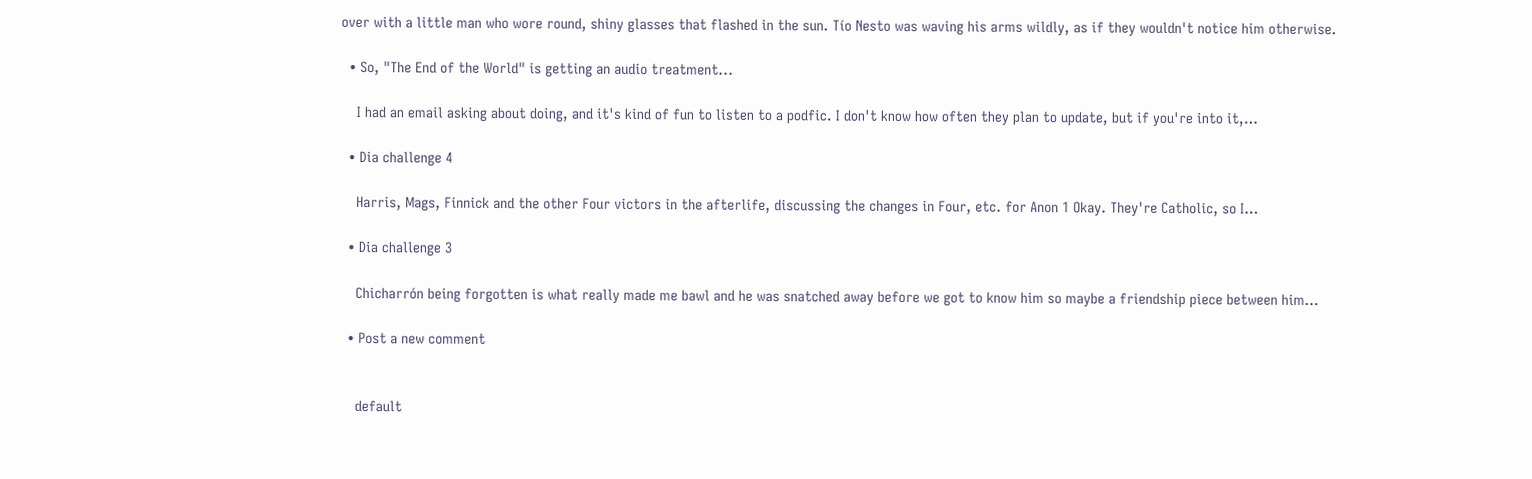over with a little man who wore round, shiny glasses that flashed in the sun. Tío Nesto was waving his arms wildly, as if they wouldn't notice him otherwise.

  • So, "The End of the World" is getting an audio treatment...

    I had an email asking about doing, and it's kind of fun to listen to a podfic. I don't know how often they plan to update, but if you're into it,…

  • Dia challenge 4

    Harris, Mags, Finnick and the other Four victors in the afterlife, discussing the changes in Four, etc. for Anon 1 Okay. They're Catholic, so I…

  • Dia challenge 3

    Chicharrón being forgotten is what really made me bawl and he was snatched away before we got to know him so maybe a friendship piece between him…

  • Post a new comment


    default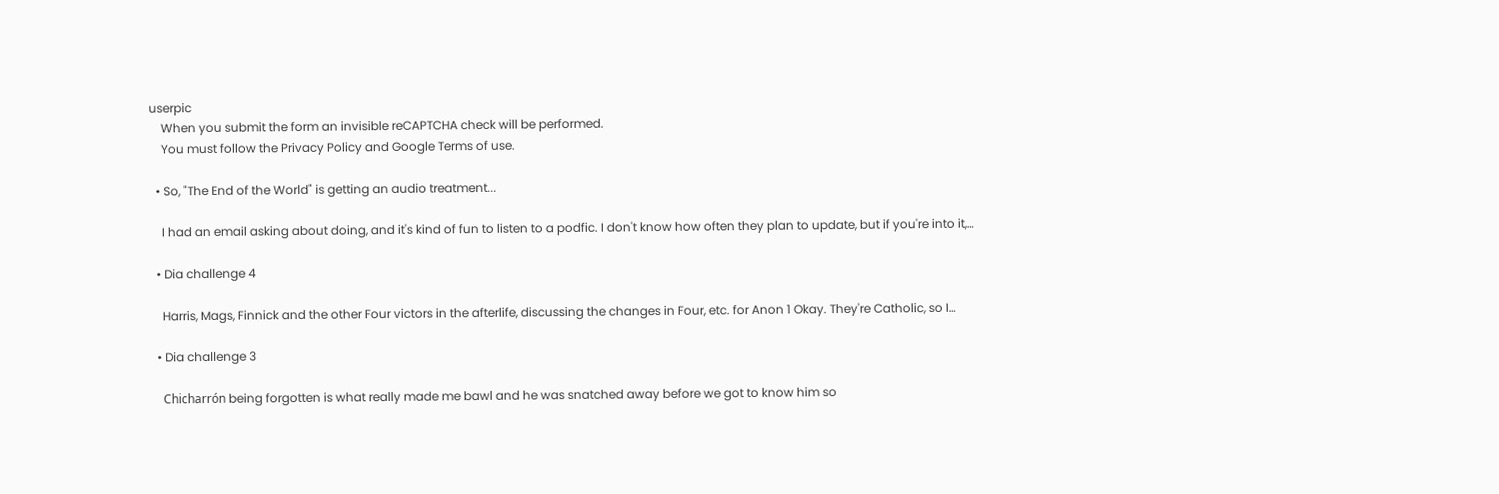userpic
    When you submit the form an invisible reCAPTCHA check will be performed.
    You must follow the Privacy Policy and Google Terms of use.

  • So, "The End of the World" is getting an audio treatment...

    I had an email asking about doing, and it's kind of fun to listen to a podfic. I don't know how often they plan to update, but if you're into it,…

  • Dia challenge 4

    Harris, Mags, Finnick and the other Four victors in the afterlife, discussing the changes in Four, etc. for Anon 1 Okay. They're Catholic, so I…

  • Dia challenge 3

    Chicharrón being forgotten is what really made me bawl and he was snatched away before we got to know him so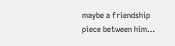maybe a friendship piece between him…